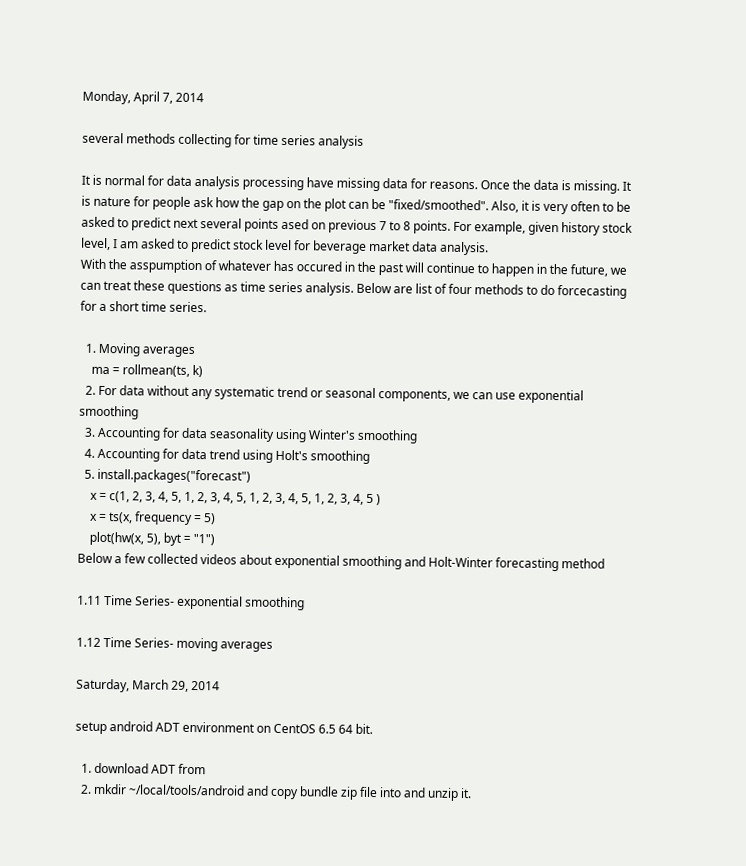Monday, April 7, 2014

several methods collecting for time series analysis

It is normal for data analysis processing have missing data for reasons. Once the data is missing. It is nature for people ask how the gap on the plot can be "fixed/smoothed". Also, it is very often to be asked to predict next several points ased on previous 7 to 8 points. For example, given history stock level, I am asked to predict stock level for beverage market data analysis.
With the asspumption of whatever has occured in the past will continue to happen in the future, we can treat these questions as time series analysis. Below are list of four methods to do forcecasting for a short time series.

  1. Moving averages
    ma = rollmean(ts, k)
  2. For data without any systematic trend or seasonal components, we can use exponential smoothing
  3. Accounting for data seasonality using Winter's smoothing
  4. Accounting for data trend using Holt's smoothing
  5. install.packages("forecast")
    x = c(1, 2, 3, 4, 5, 1, 2, 3, 4, 5, 1, 2, 3, 4, 5, 1, 2, 3, 4, 5 )
    x = ts(x, frequency = 5)
    plot(hw(x, 5), byt = "1")
Below a few collected videos about exponential smoothing and Holt-Winter forecasting method

1.11 Time Series- exponential smoothing

1.12 Time Series- moving averages

Saturday, March 29, 2014

setup android ADT environment on CentOS 6.5 64 bit.

  1. download ADT from
  2. mkdir ~/local/tools/android and copy bundle zip file into and unzip it.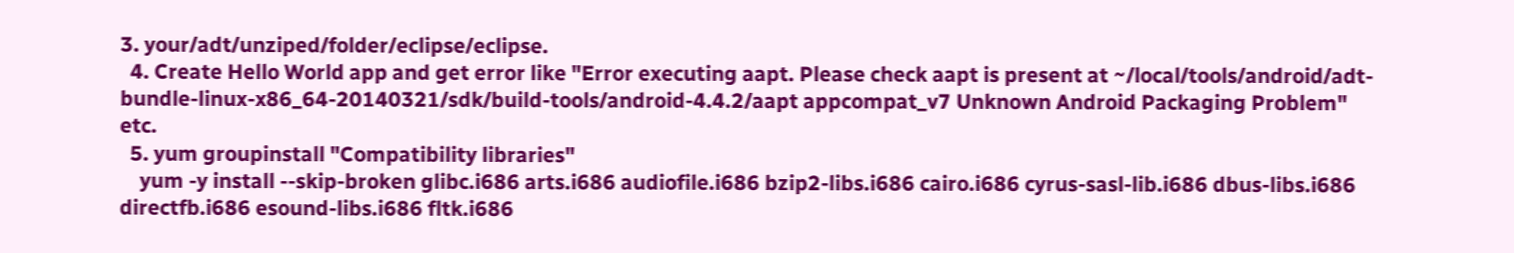3. your/adt/unziped/folder/eclipse/eclipse.
  4. Create Hello World app and get error like "Error executing aapt. Please check aapt is present at ~/local/tools/android/adt-bundle-linux-x86_64-20140321/sdk/build-tools/android-4.4.2/aapt appcompat_v7 Unknown Android Packaging Problem" etc.
  5. yum groupinstall "Compatibility libraries"
    yum -y install --skip-broken glibc.i686 arts.i686 audiofile.i686 bzip2-libs.i686 cairo.i686 cyrus-sasl-lib.i686 dbus-libs.i686 directfb.i686 esound-libs.i686 fltk.i686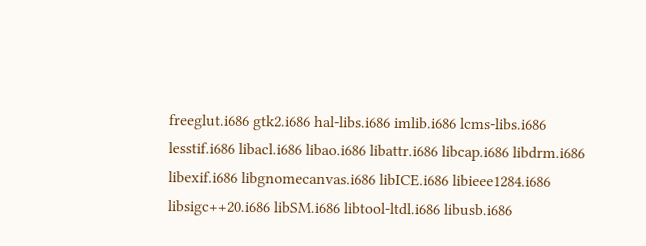freeglut.i686 gtk2.i686 hal-libs.i686 imlib.i686 lcms-libs.i686 lesstif.i686 libacl.i686 libao.i686 libattr.i686 libcap.i686 libdrm.i686 libexif.i686 libgnomecanvas.i686 libICE.i686 libieee1284.i686 libsigc++20.i686 libSM.i686 libtool-ltdl.i686 libusb.i686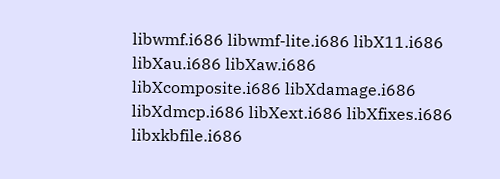libwmf.i686 libwmf-lite.i686 libX11.i686 libXau.i686 libXaw.i686 libXcomposite.i686 libXdamage.i686 libXdmcp.i686 libXext.i686 libXfixes.i686 libxkbfile.i686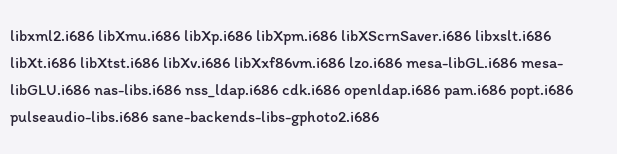libxml2.i686 libXmu.i686 libXp.i686 libXpm.i686 libXScrnSaver.i686 libxslt.i686 libXt.i686 libXtst.i686 libXv.i686 libXxf86vm.i686 lzo.i686 mesa-libGL.i686 mesa-libGLU.i686 nas-libs.i686 nss_ldap.i686 cdk.i686 openldap.i686 pam.i686 popt.i686 pulseaudio-libs.i686 sane-backends-libs-gphoto2.i686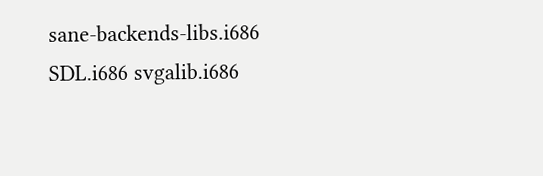sane-backends-libs.i686 SDL.i686 svgalib.i686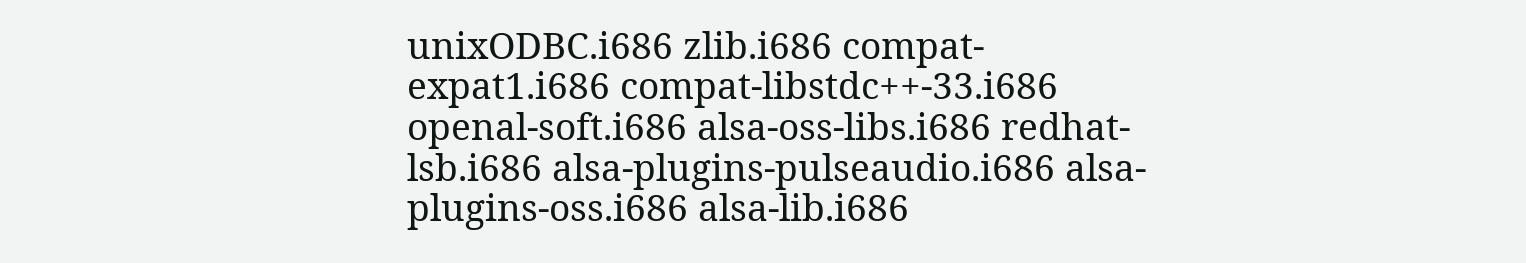unixODBC.i686 zlib.i686 compat-expat1.i686 compat-libstdc++-33.i686 openal-soft.i686 alsa-oss-libs.i686 redhat-lsb.i686 alsa-plugins-pulseaudio.i686 alsa-plugins-oss.i686 alsa-lib.i686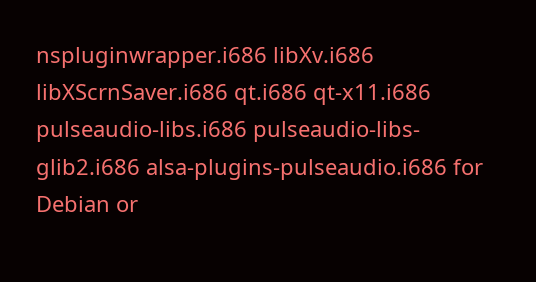nspluginwrapper.i686 libXv.i686 libXScrnSaver.i686 qt.i686 qt-x11.i686 pulseaudio-libs.i686 pulseaudio-libs-glib2.i686 alsa-plugins-pulseaudio.i686 for Debian or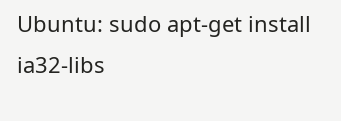Ubuntu: sudo apt-get install ia32-libs